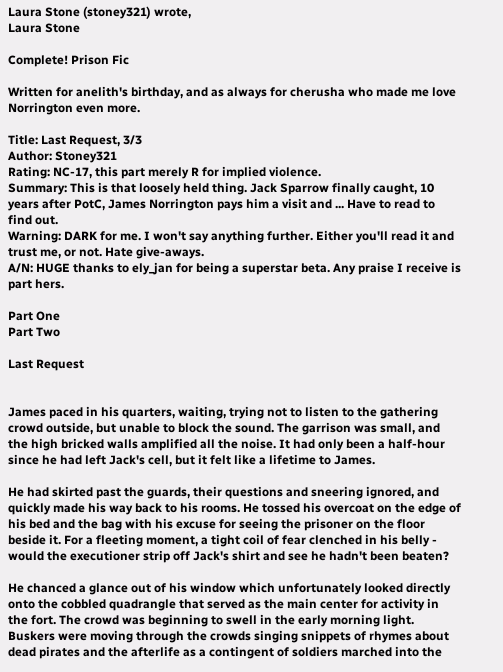Laura Stone (stoney321) wrote,
Laura Stone

Complete! Prison Fic

Written for anelith's birthday, and as always for cherusha who made me love Norrington even more.

Title: Last Request, 3/3
Author: Stoney321
Rating: NC-17, this part merely R for implied violence.
Summary: This is that loosely held thing. Jack Sparrow finally caught, 10 years after PotC, James Norrington pays him a visit and ... Have to read to find out.
Warning: DARK for me. I won't say anything further. Either you'll read it and trust me, or not. Hate give-aways.
A/N: HUGE thanks to ely_jan for being a superstar beta. Any praise I receive is part hers.

Part One
Part Two

Last Request


James paced in his quarters, waiting, trying not to listen to the gathering crowd outside, but unable to block the sound. The garrison was small, and the high bricked walls amplified all the noise. It had only been a half-hour since he had left Jack's cell, but it felt like a lifetime to James.

He had skirted past the guards, their questions and sneering ignored, and quickly made his way back to his rooms. He tossed his overcoat on the edge of his bed and the bag with his excuse for seeing the prisoner on the floor beside it. For a fleeting moment, a tight coil of fear clenched in his belly - would the executioner strip off Jack's shirt and see he hadn't been beaten?

He chanced a glance out of his window which unfortunately looked directly onto the cobbled quadrangle that served as the main center for activity in the fort. The crowd was beginning to swell in the early morning light. Buskers were moving through the crowds singing snippets of rhymes about dead pirates and the afterlife as a contingent of soldiers marched into the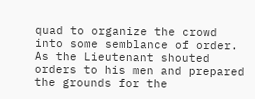quad to organize the crowd into some semblance of order. As the Lieutenant shouted orders to his men and prepared the grounds for the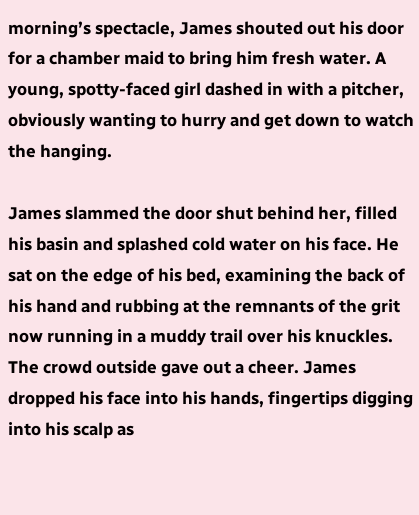morning’s spectacle, James shouted out his door for a chamber maid to bring him fresh water. A young, spotty-faced girl dashed in with a pitcher, obviously wanting to hurry and get down to watch the hanging.

James slammed the door shut behind her, filled his basin and splashed cold water on his face. He sat on the edge of his bed, examining the back of his hand and rubbing at the remnants of the grit now running in a muddy trail over his knuckles. The crowd outside gave out a cheer. James dropped his face into his hands, fingertips digging into his scalp as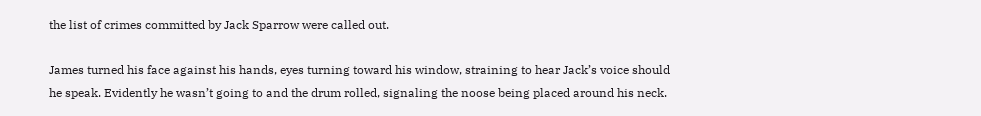the list of crimes committed by Jack Sparrow were called out.

James turned his face against his hands, eyes turning toward his window, straining to hear Jack’s voice should he speak. Evidently he wasn’t going to and the drum rolled, signaling the noose being placed around his neck.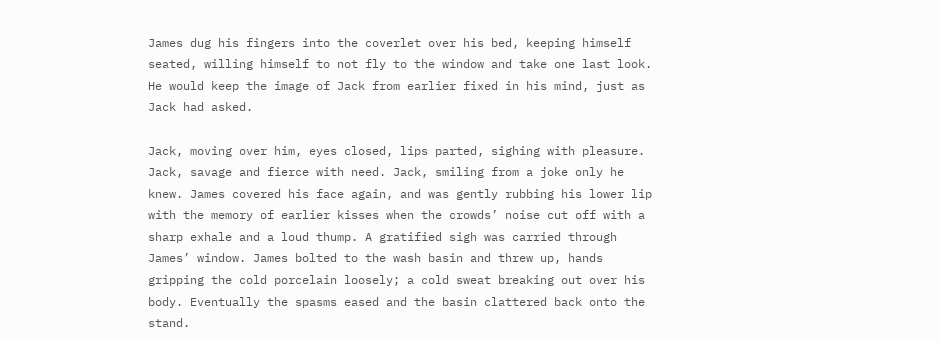James dug his fingers into the coverlet over his bed, keeping himself seated, willing himself to not fly to the window and take one last look. He would keep the image of Jack from earlier fixed in his mind, just as Jack had asked.

Jack, moving over him, eyes closed, lips parted, sighing with pleasure. Jack, savage and fierce with need. Jack, smiling from a joke only he knew. James covered his face again, and was gently rubbing his lower lip with the memory of earlier kisses when the crowds’ noise cut off with a sharp exhale and a loud thump. A gratified sigh was carried through James’ window. James bolted to the wash basin and threw up, hands gripping the cold porcelain loosely; a cold sweat breaking out over his body. Eventually the spasms eased and the basin clattered back onto the stand.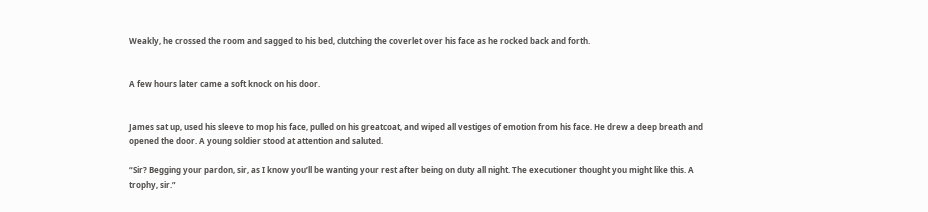Weakly, he crossed the room and sagged to his bed, clutching the coverlet over his face as he rocked back and forth.


A few hours later came a soft knock on his door.


James sat up, used his sleeve to mop his face, pulled on his greatcoat, and wiped all vestiges of emotion from his face. He drew a deep breath and opened the door. A young soldier stood at attention and saluted.

“Sir? Begging your pardon, sir, as I know you’ll be wanting your rest after being on duty all night. The executioner thought you might like this. A trophy, sir.”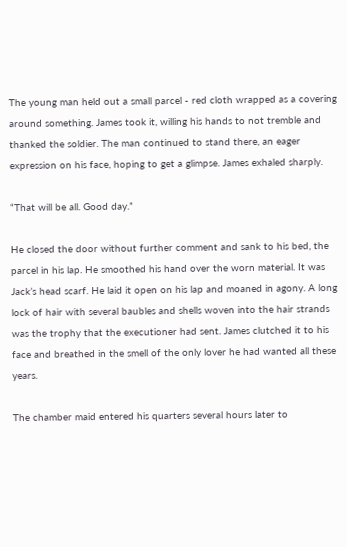The young man held out a small parcel - red cloth wrapped as a covering around something. James took it, willing his hands to not tremble and thanked the soldier. The man continued to stand there, an eager expression on his face, hoping to get a glimpse. James exhaled sharply.

“That will be all. Good day.”

He closed the door without further comment and sank to his bed, the parcel in his lap. He smoothed his hand over the worn material. It was Jack’s head scarf. He laid it open on his lap and moaned in agony. A long lock of hair with several baubles and shells woven into the hair strands was the trophy that the executioner had sent. James clutched it to his face and breathed in the smell of the only lover he had wanted all these years.

The chamber maid entered his quarters several hours later to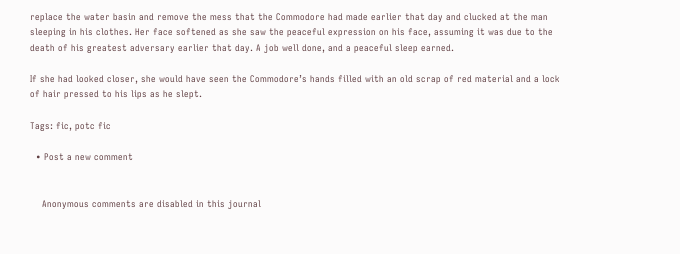replace the water basin and remove the mess that the Commodore had made earlier that day and clucked at the man sleeping in his clothes. Her face softened as she saw the peaceful expression on his face, assuming it was due to the death of his greatest adversary earlier that day. A job well done, and a peaceful sleep earned.

If she had looked closer, she would have seen the Commodore’s hands filled with an old scrap of red material and a lock of hair pressed to his lips as he slept.

Tags: fic, potc fic

  • Post a new comment


    Anonymous comments are disabled in this journal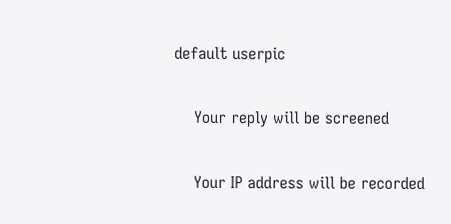default userpic

    Your reply will be screened

    Your IP address will be recorded